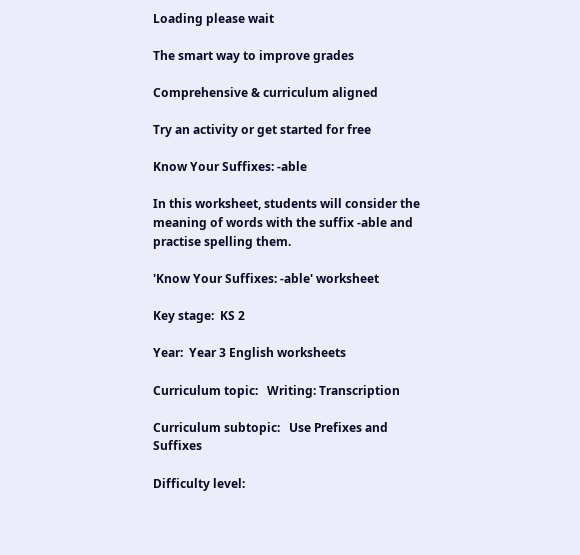Loading please wait

The smart way to improve grades

Comprehensive & curriculum aligned

Try an activity or get started for free

Know Your Suffixes: -able

In this worksheet, students will consider the meaning of words with the suffix -able and practise spelling them.

'Know Your Suffixes: -able' worksheet

Key stage:  KS 2

Year:  Year 3 English worksheets

Curriculum topic:   Writing: Transcription

Curriculum subtopic:   Use Prefixes and Suffixes

Difficulty level: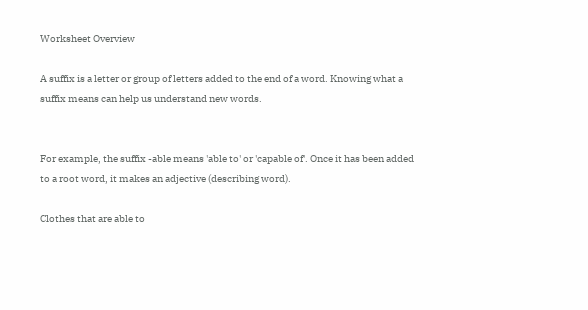Worksheet Overview

A suffix is a letter or group of letters added to the end of a word. Knowing what a suffix means can help us understand new words.


For example, the suffix -able means 'able to' or 'capable of'. Once it has been added to a root word, it makes an adjective (describing word).

Clothes that are able to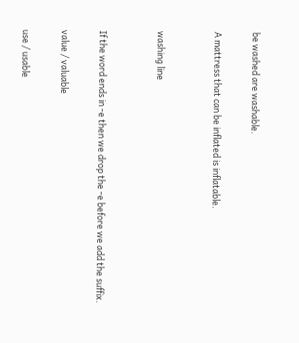be washed are washable.

A mattress that can be inflated is inflatable.


washing line


If the word ends in -e then we drop the -e before we add the suffix.

value / valuable

use / usable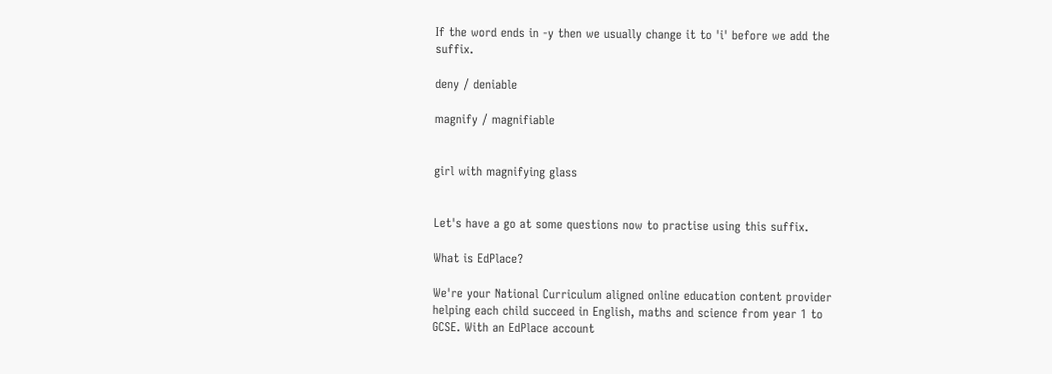If the word ends in -y then we usually change it to 'i' before we add the suffix.

deny / deniable

magnify / magnifiable


girl with magnifying glass


Let's have a go at some questions now to practise using this suffix.

What is EdPlace?

We're your National Curriculum aligned online education content provider helping each child succeed in English, maths and science from year 1 to GCSE. With an EdPlace account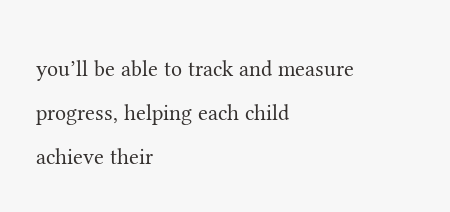you’ll be able to track and measure progress, helping each child achieve their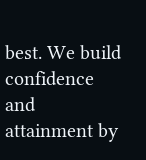best. We build confidence and attainment by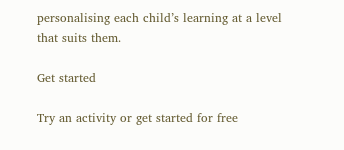personalising each child’s learning at a level that suits them.

Get started

Try an activity or get started for free